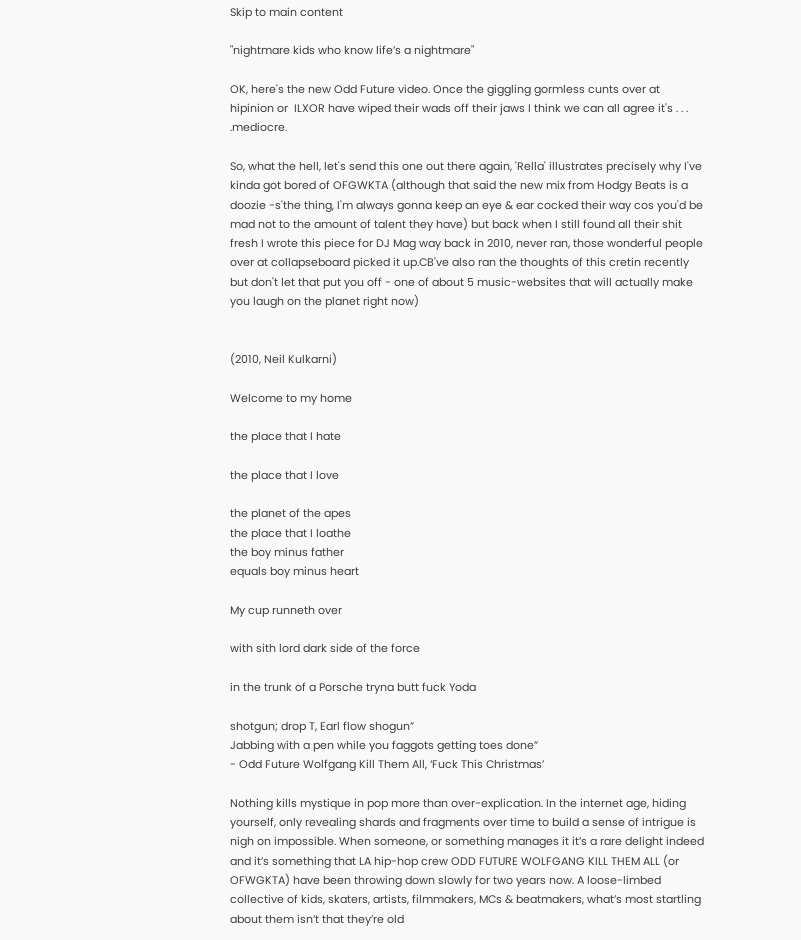Skip to main content

"nightmare kids who know life’s a nightmare"

OK, here's the new Odd Future video. Once the giggling gormless cunts over at hipinion or  ILXOR have wiped their wads off their jaws I think we can all agree it's . . . .mediocre.

So, what the hell, let's send this one out there again, 'Rella' illustrates precisely why I've kinda got bored of OFGWKTA (although that said the new mix from Hodgy Beats is a doozie -s'the thing, I'm always gonna keep an eye & ear cocked their way cos you'd be mad not to the amount of talent they have) but back when I still found all their shit fresh I wrote this piece for DJ Mag way back in 2010, never ran, those wonderful people over at collapseboard picked it up.CB've also ran the thoughts of this cretin recently but don't let that put you off - one of about 5 music-websites that will actually make you laugh on the planet right now)


(2010, Neil Kulkarni)

Welcome to my home

the place that I hate

the place that I love

the planet of the apes
the place that I loathe
the boy minus father
equals boy minus heart

My cup runneth over

with sith lord dark side of the force

in the trunk of a Porsche tryna butt fuck Yoda

shotgun; drop T, Earl flow shogun”
Jabbing with a pen while you faggots getting toes done”
- Odd Future Wolfgang Kill Them All, ‘Fuck This Christmas’

Nothing kills mystique in pop more than over-explication. In the internet age, hiding yourself, only revealing shards and fragments over time to build a sense of intrigue is nigh on impossible. When someone, or something manages it it’s a rare delight indeed and it’s something that LA hip-hop crew ODD FUTURE WOLFGANG KILL THEM ALL (or OFWGKTA) have been throwing down slowly for two years now. A loose-limbed collective of kids, skaters, artists, filmmakers, MCs & beatmakers, what’s most startling about them isn’t that they’re old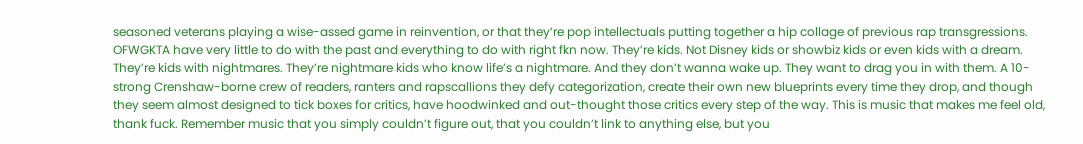seasoned veterans playing a wise-assed game in reinvention, or that they’re pop intellectuals putting together a hip collage of previous rap transgressions. OFWGKTA have very little to do with the past and everything to do with right fkn now. They’re kids. Not Disney kids or showbiz kids or even kids with a dream. They’re kids with nightmares. They’re nightmare kids who know life’s a nightmare. And they don’t wanna wake up. They want to drag you in with them. A 10-strong Crenshaw-borne crew of readers, ranters and rapscallions they defy categorization, create their own new blueprints every time they drop, and though they seem almost designed to tick boxes for critics, have hoodwinked and out-thought those critics every step of the way. This is music that makes me feel old, thank fuck. Remember music that you simply couldn’t figure out, that you couldn’t link to anything else, but you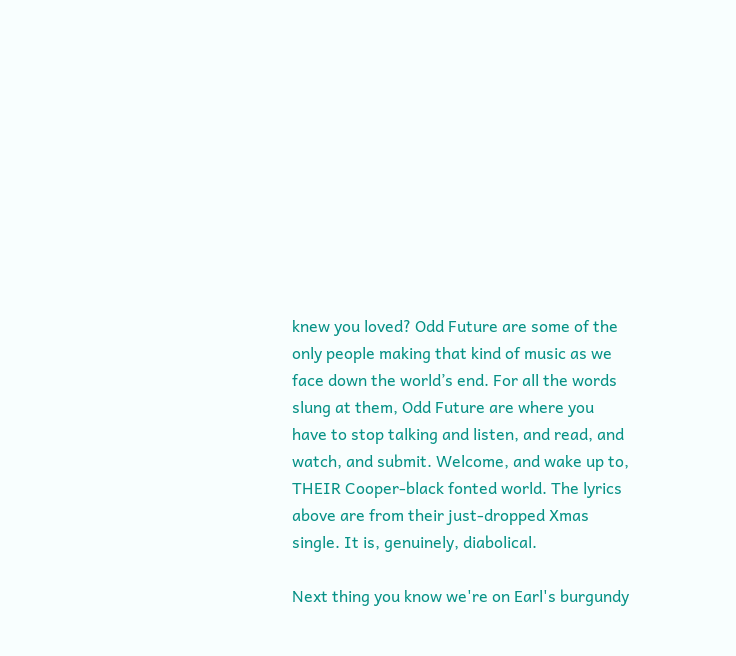knew you loved? Odd Future are some of the only people making that kind of music as we face down the world’s end. For all the words slung at them, Odd Future are where you have to stop talking and listen, and read, and watch, and submit. Welcome, and wake up to, THEIR Cooper-black fonted world. The lyrics above are from their just-dropped Xmas single. It is, genuinely, diabolical.

Next thing you know we're on Earl's burgundy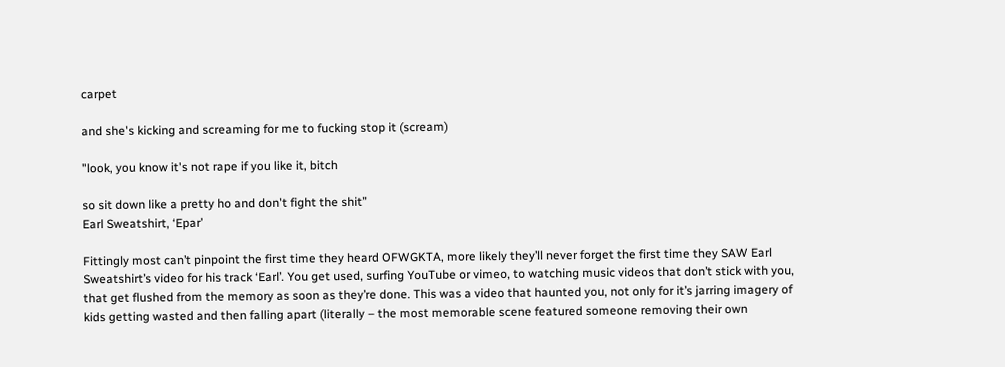carpet

and she's kicking and screaming for me to fucking stop it (scream)

"look, you know it's not rape if you like it, bitch

so sit down like a pretty ho and don't fight the shit”
Earl Sweatshirt, ‘Epar’

Fittingly most can’t pinpoint the first time they heard OFWGKTA, more likely they’ll never forget the first time they SAW Earl Sweatshirt’s video for his track ‘Earl’. You get used, surfing YouTube or vimeo, to watching music videos that don’t stick with you, that get flushed from the memory as soon as they’re done. This was a video that haunted you, not only for it’s jarring imagery of kids getting wasted and then falling apart (literally – the most memorable scene featured someone removing their own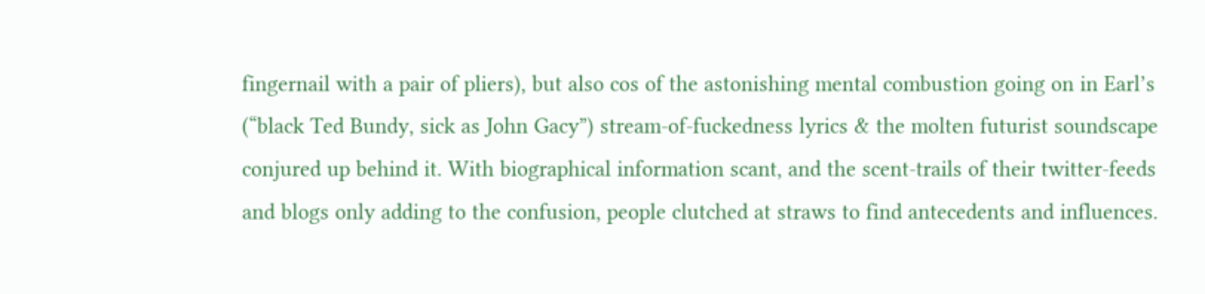fingernail with a pair of pliers), but also cos of the astonishing mental combustion going on in Earl’s (“black Ted Bundy, sick as John Gacy”) stream-of-fuckedness lyrics & the molten futurist soundscape conjured up behind it. With biographical information scant, and the scent-trails of their twitter-feeds and blogs only adding to the confusion, people clutched at straws to find antecedents and influences.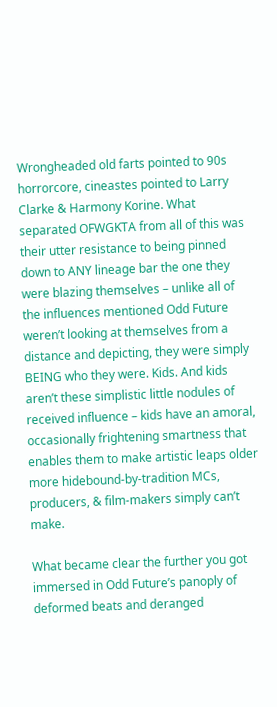Wrongheaded old farts pointed to 90s horrorcore, cineastes pointed to Larry Clarke & Harmony Korine. What separated OFWGKTA from all of this was their utter resistance to being pinned down to ANY lineage bar the one they were blazing themselves – unlike all of the influences mentioned Odd Future weren’t looking at themselves from a distance and depicting, they were simply BEING who they were. Kids. And kids aren’t these simplistic little nodules of received influence – kids have an amoral, occasionally frightening smartness that enables them to make artistic leaps older more hidebound-by-tradition MCs, producers, & film-makers simply can’t make.

What became clear the further you got immersed in Odd Future’s panoply of deformed beats and deranged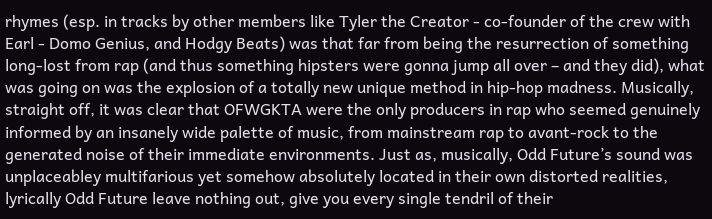rhymes (esp. in tracks by other members like Tyler the Creator - co-founder of the crew with Earl - Domo Genius, and Hodgy Beats) was that far from being the resurrection of something long-lost from rap (and thus something hipsters were gonna jump all over – and they did), what was going on was the explosion of a totally new unique method in hip-hop madness. Musically, straight off, it was clear that OFWGKTA were the only producers in rap who seemed genuinely informed by an insanely wide palette of music, from mainstream rap to avant-rock to the generated noise of their immediate environments. Just as, musically, Odd Future’s sound was unplaceabley multifarious yet somehow absolutely located in their own distorted realities, lyrically Odd Future leave nothing out, give you every single tendril of their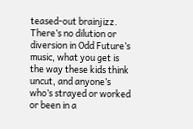teased-out brainjizz. There’s no dilution or diversion in Odd Future’s music, what you get is the way these kids think uncut, and anyone’s who’s strayed or worked or been in a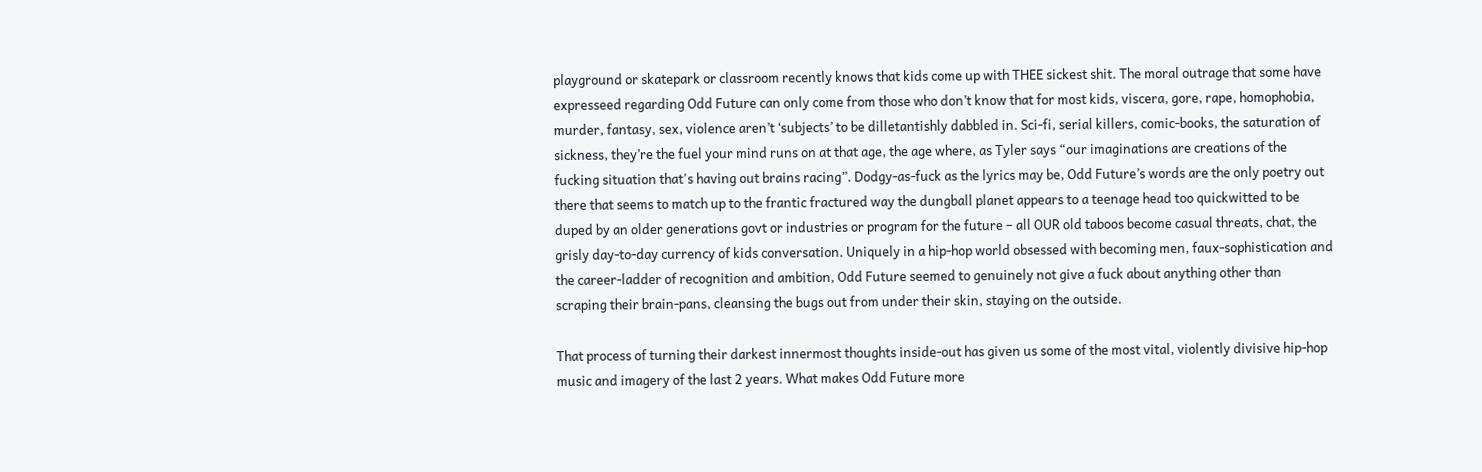playground or skatepark or classroom recently knows that kids come up with THEE sickest shit. The moral outrage that some have expresseed regarding Odd Future can only come from those who don’t know that for most kids, viscera, gore, rape, homophobia, murder, fantasy, sex, violence aren’t ‘subjects’ to be dilletantishly dabbled in. Sci-fi, serial killers, comic-books, the saturation of sickness, they’re the fuel your mind runs on at that age, the age where, as Tyler says “our imaginations are creations of the fucking situation that's having out brains racing”. Dodgy-as-fuck as the lyrics may be, Odd Future’s words are the only poetry out there that seems to match up to the frantic fractured way the dungball planet appears to a teenage head too quickwitted to be duped by an older generations govt or industries or program for the future – all OUR old taboos become casual threats, chat, the grisly day-to-day currency of kids conversation. Uniquely in a hip-hop world obsessed with becoming men, faux-sophistication and the career-ladder of recognition and ambition, Odd Future seemed to genuinely not give a fuck about anything other than scraping their brain-pans, cleansing the bugs out from under their skin, staying on the outside.

That process of turning their darkest innermost thoughts inside-out has given us some of the most vital, violently divisive hip-hop music and imagery of the last 2 years. What makes Odd Future more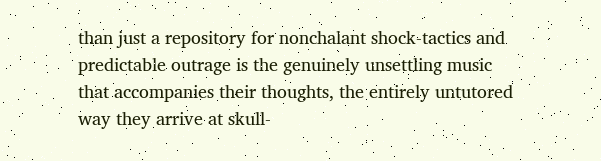than just a repository for nonchalant shock-tactics and predictable outrage is the genuinely unsettling music that accompanies their thoughts, the entirely untutored way they arrive at skull-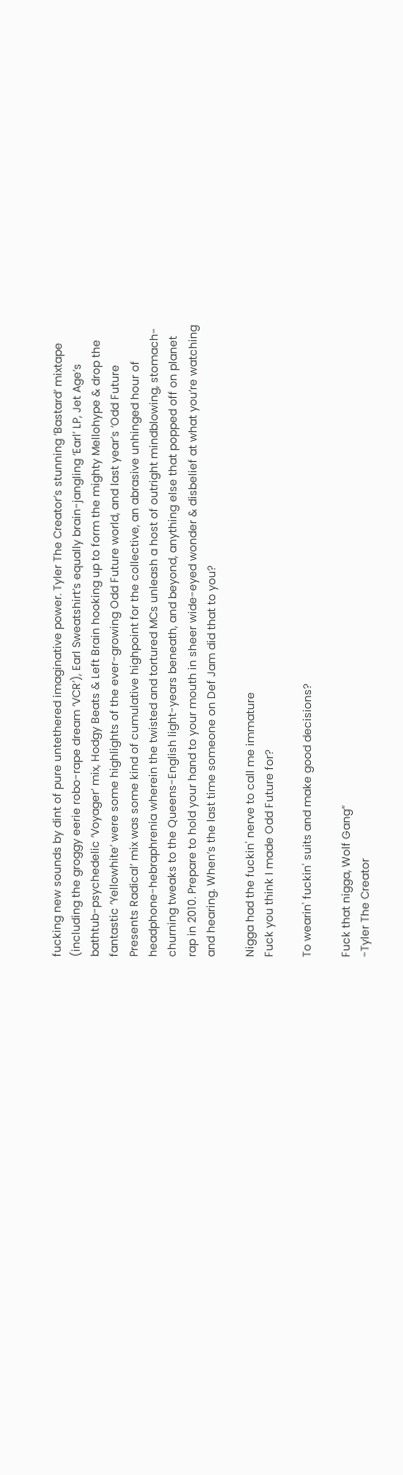fucking new sounds by dint of pure untethered imaginative power. Tyler The Creator’s stunning ‘Bastard’ mixtape (including the groggy eerie robo-rape dream ‘VCR’), Earl Sweatshirt’s equally brain-jangling ‘Earl’ LP, Jet Age’s bathtub-psychedelic ‘Voyager’ mix, Hodgy Beats & Left Brain hooking up to form the mighty Mellohype & drop the fantastic ‘Yellowhite’ were some highlights of the ever-growing Odd Future world, and last year’s ‘Odd Future Presents Radical’ mix was some kind of cumulative highpoint for the collective, an abrasive unhinged hour of headphone-hebraphrenia wherein the twisted and tortured MCs unleash a host of outright mindblowing, stomach-churning tweaks to the Queens-English light-years beneath, and beyond, anything else that popped off on planet rap in 2010. Prepare to hold your hand to your mouth in sheer wide-eyed wonder & disbelief at what you’re watching and hearing. When’s the last time someone on Def Jam did that to you?

Nigga had the fuckin' nerve to call me immature
Fuck you think I made Odd Future for?

To wearin' fuckin' suits and make good decisions?

Fuck that nigga, Wolf Gang”
-Tyler The Creator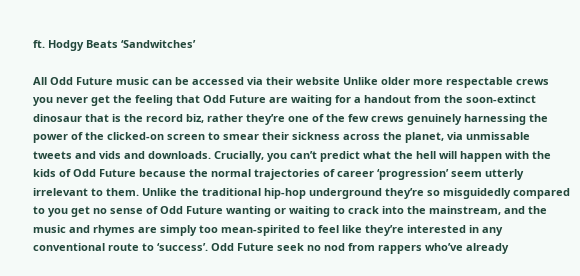ft. Hodgy Beats ‘Sandwitches’

All Odd Future music can be accessed via their website Unlike older more respectable crews you never get the feeling that Odd Future are waiting for a handout from the soon-extinct dinosaur that is the record biz, rather they’re one of the few crews genuinely harnessing the power of the clicked-on screen to smear their sickness across the planet, via unmissable tweets and vids and downloads. Crucially, you can’t predict what the hell will happen with the kids of Odd Future because the normal trajectories of career ‘progression’ seem utterly irrelevant to them. Unlike the traditional hip-hop underground they’re so misguidedly compared to you get no sense of Odd Future wanting or waiting to crack into the mainstream, and the music and rhymes are simply too mean-spirited to feel like they’re interested in any conventional route to ‘success’. Odd Future seek no nod from rappers who’ve already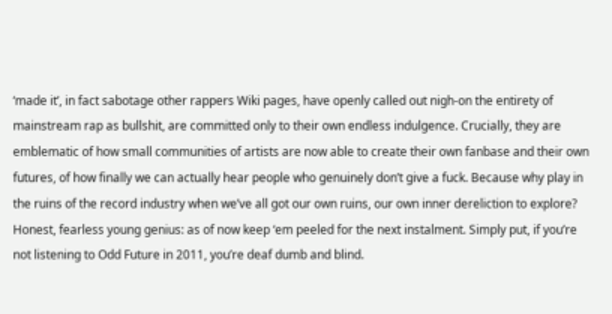‘made it’, in fact sabotage other rappers Wiki pages, have openly called out nigh-on the entirety of mainstream rap as bullshit, are committed only to their own endless indulgence. Crucially, they are emblematic of how small communities of artists are now able to create their own fanbase and their own futures, of how finally we can actually hear people who genuinely don’t give a fuck. Because why play in the ruins of the record industry when we’ve all got our own ruins, our own inner dereliction to explore? Honest, fearless young genius: as of now keep ‘em peeled for the next instalment. Simply put, if you’re not listening to Odd Future in 2011, you’re deaf dumb and blind.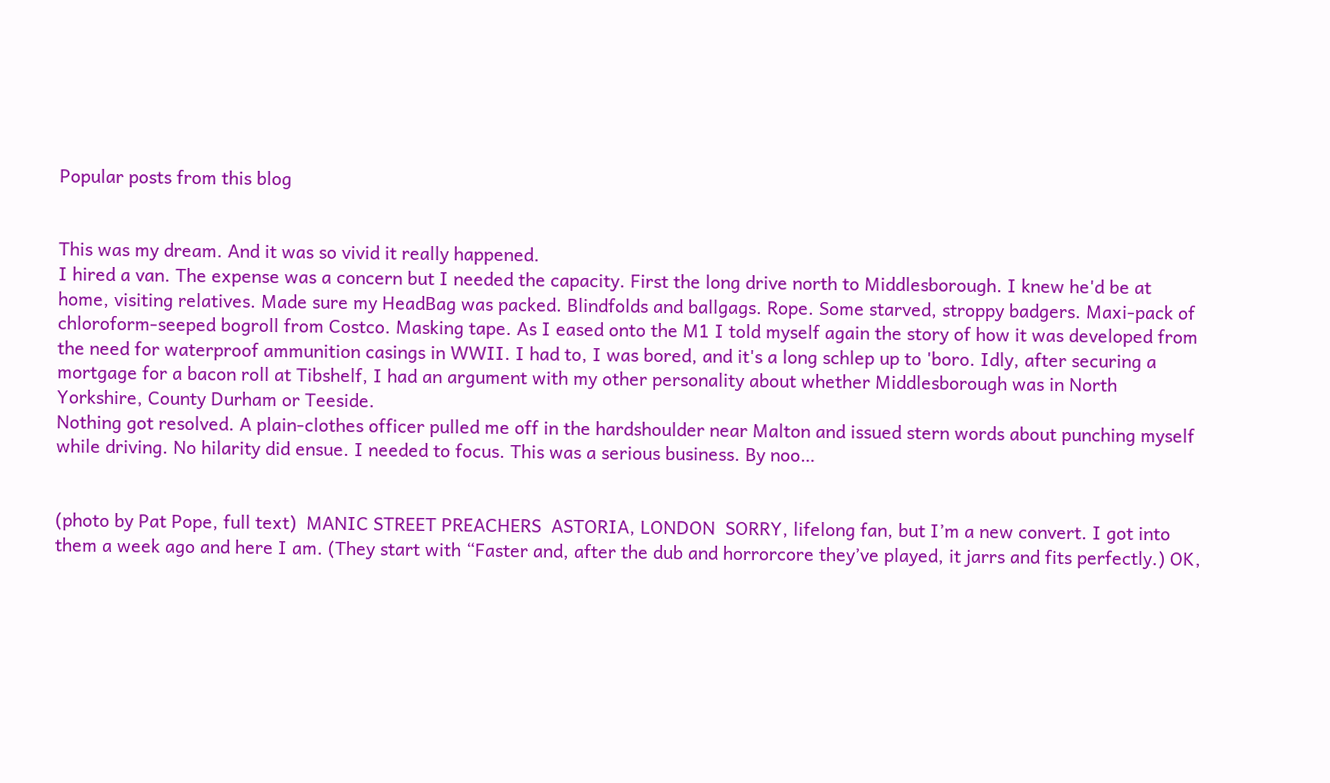Popular posts from this blog


This was my dream. And it was so vivid it really happened.
I hired a van. The expense was a concern but I needed the capacity. First the long drive north to Middlesborough. I knew he'd be at home, visiting relatives. Made sure my HeadBag was packed. Blindfolds and ballgags. Rope. Some starved, stroppy badgers. Maxi-pack of chloroform-seeped bogroll from Costco. Masking tape. As I eased onto the M1 I told myself again the story of how it was developed from the need for waterproof ammunition casings in WWII. I had to, I was bored, and it's a long schlep up to 'boro. Idly, after securing a mortgage for a bacon roll at Tibshelf, I had an argument with my other personality about whether Middlesborough was in North Yorkshire, County Durham or Teeside.
Nothing got resolved. A plain-clothes officer pulled me off in the hardshoulder near Malton and issued stern words about punching myself while driving. No hilarity did ensue. I needed to focus. This was a serious business. By noo…


(photo by Pat Pope, full text)  MANIC STREET PREACHERS  ASTORIA, LONDON  SORRY, lifelong fan, but I’m a new convert. I got into them a week ago and here I am. (They start with “Faster and, after the dub and horrorcore they’ve played, it jarrs and fits perfectly.) OK,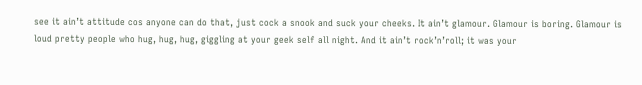see it ain’t attitude cos anyone can do that, just cock a snook and suck your cheeks. It ain’t glamour. Glamour is boring. Glamour is loud pretty people who hug, hug, hug, giggling at your geek self all night. And it ain’t rock’n’roll; it was your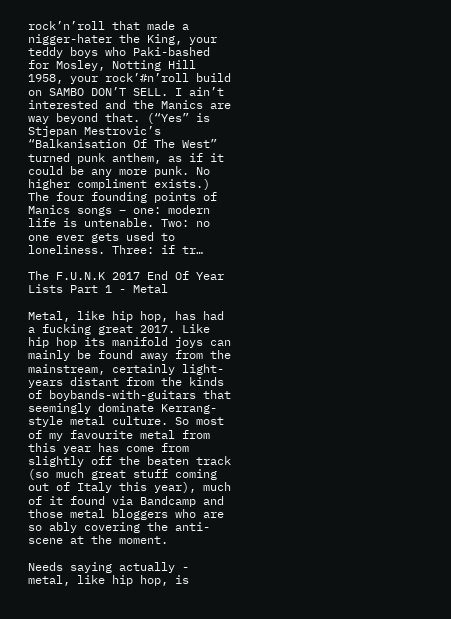rock’n’roll that made a nigger-hater the King, your teddy boys who Paki-bashed for Mosley, Notting Hill 1958, your rock’#n’roll build on SAMBO DON’T SELL. I ain’t interested and the Manics are way beyond that. (“Yes” is Stjepan Mestrovic’s “Balkanisation Of The West” turned punk anthem, as if it could be any more punk. No higher compliment exists.)    The four founding points of Manics songs – one: modern life is untenable. Two: no one ever gets used to loneliness. Three: if tr…

The F.U.N.K 2017 End Of Year Lists Part 1 - Metal

Metal, like hip hop, has had a fucking great 2017. Like hip hop its manifold joys can mainly be found away from the mainstream, certainly light-years distant from the kinds of boybands-with-guitars that seemingly dominate Kerrang-style metal culture. So most of my favourite metal from this year has come from slightly off the beaten track (so much great stuff coming out of Italy this year), much of it found via Bandcamp and those metal bloggers who are so ably covering the anti-scene at the moment.

Needs saying actually - metal, like hip hop, is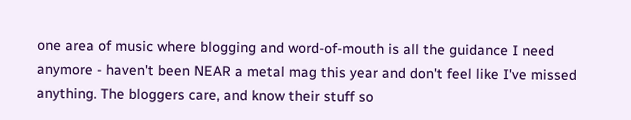one area of music where blogging and word-of-mouth is all the guidance I need anymore - haven't been NEAR a metal mag this year and don't feel like I've missed anything. The bloggers care, and know their stuff so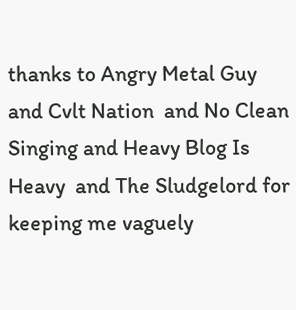thanks to Angry Metal Guy and Cvlt Nation  and No Clean Singing and Heavy Blog Is Heavy  and The Sludgelord for keeping me vaguely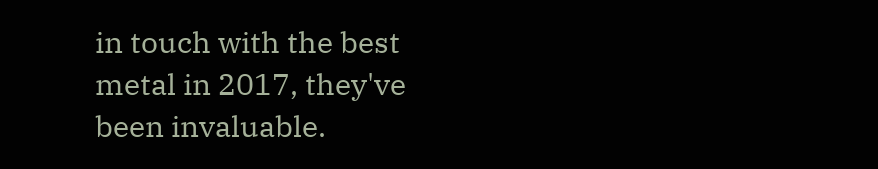in touch with the best metal in 2017, they've been invaluable.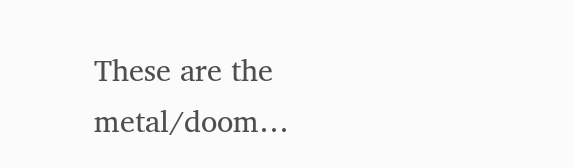These are the metal/doom…